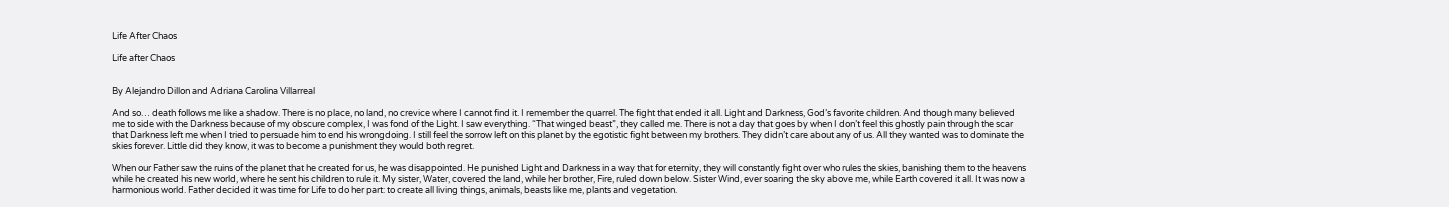Life After Chaos

Life after Chaos


By Alejandro Dillon and Adriana Carolina Villarreal

And so… death follows me like a shadow. There is no place, no land, no crevice where I cannot find it. I remember the quarrel. The fight that ended it all. Light and Darkness, God’s favorite children. And though many believed me to side with the Darkness because of my obscure complex, I was fond of the Light. I saw everything. “That winged beast”, they called me. There is not a day that goes by when I don’t feel this ghostly pain through the scar that Darkness left me when I tried to persuade him to end his wrongdoing. I still feel the sorrow left on this planet by the egotistic fight between my brothers. They didn’t care about any of us. All they wanted was to dominate the skies forever. Little did they know, it was to become a punishment they would both regret.

When our Father saw the ruins of the planet that he created for us, he was disappointed. He punished Light and Darkness in a way that for eternity, they will constantly fight over who rules the skies, banishing them to the heavens while he created his new world, where he sent his children to rule it. My sister, Water, covered the land, while her brother, Fire, ruled down below. Sister Wind, ever soaring the sky above me, while Earth covered it all. It was now a harmonious world. Father decided it was time for Life to do her part: to create all living things, animals, beasts like me, plants and vegetation.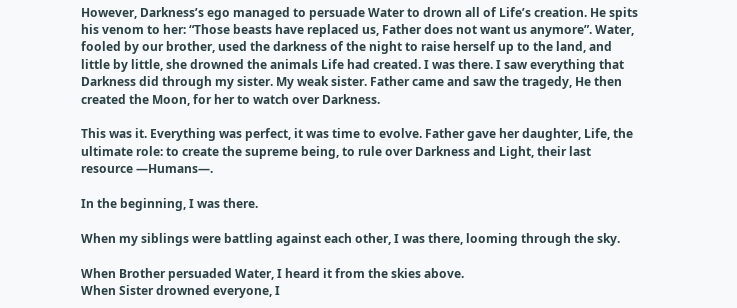However, Darkness’s ego managed to persuade Water to drown all of Life’s creation. He spits his venom to her: “Those beasts have replaced us, Father does not want us anymore”. Water, fooled by our brother, used the darkness of the night to raise herself up to the land, and little by little, she drowned the animals Life had created. I was there. I saw everything that Darkness did through my sister. My weak sister. Father came and saw the tragedy, He then created the Moon, for her to watch over Darkness.

This was it. Everything was perfect, it was time to evolve. Father gave her daughter, Life, the ultimate role: to create the supreme being, to rule over Darkness and Light, their last resource —Humans—.

In the beginning, I was there.

When my siblings were battling against each other, I was there, looming through the sky.

When Brother persuaded Water, I heard it from the skies above.
When Sister drowned everyone, I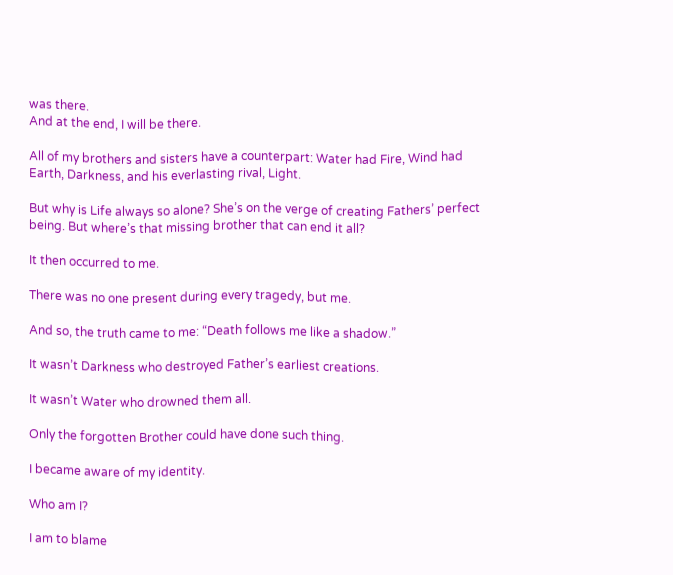was there.
And at the end, I will be there.

All of my brothers and sisters have a counterpart: Water had Fire, Wind had Earth, Darkness, and his everlasting rival, Light.

But why is Life always so alone? She’s on the verge of creating Fathers’ perfect being. But where’s that missing brother that can end it all?

It then occurred to me.

There was no one present during every tragedy, but me.

And so, the truth came to me: “Death follows me like a shadow.”

It wasn’t Darkness who destroyed Father’s earliest creations.

It wasn’t Water who drowned them all.

Only the forgotten Brother could have done such thing.

I became aware of my identity.

Who am I?

I am to blame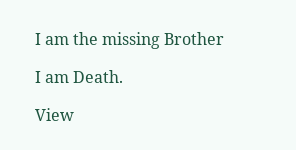I am the missing Brother

I am Death.

View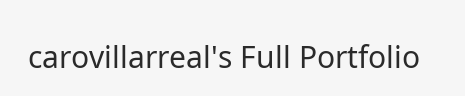carovillarreal's Full Portfolio